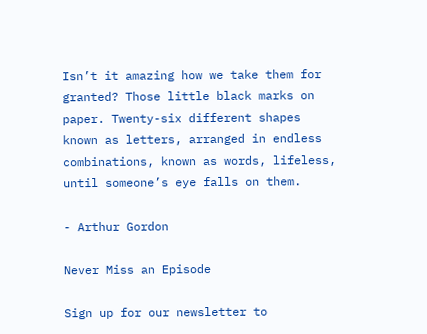Isn’t it amazing how we take them for granted? Those little black marks on paper. Twenty-six different shapes known as letters, arranged in endless combinations, known as words, lifeless, until someone’s eye falls on them.

- Arthur Gordon

Never Miss an Episode

Sign up for our newsletter to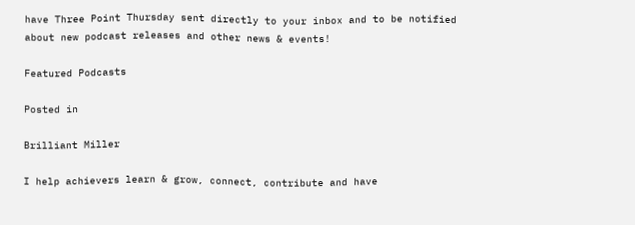have Three Point Thursday sent directly to your inbox and to be notified about new podcast releases and other news & events!

Featured Podcasts

Posted in

Brilliant Miller

I help achievers learn & grow, connect, contribute and have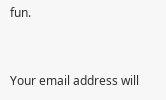fun.


Your email address will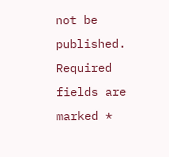not be published. Required fields are marked *